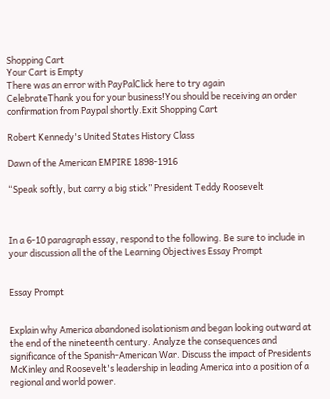Shopping Cart
Your Cart is Empty
There was an error with PayPalClick here to try again
CelebrateThank you for your business!You should be receiving an order confirmation from Paypal shortly.Exit Shopping Cart

Robert Kennedy's United States History Class

Dawn of the American EMPIRE 1898-1916

“Speak softly, but carry a big stick” President Teddy Roosevelt



In a 6-10 paragraph essay, respond to the following. Be sure to include in your discussion all the of the Learning Objectives Essay Prompt


Essay Prompt


Explain why America abandoned isolationism and began looking outward at the end of the nineteenth century. Analyze the consequences and significance of the Spanish-American War. Discuss the impact of Presidents McKinley and Roosevelt's leadership in leading America into a position of a regional and world power.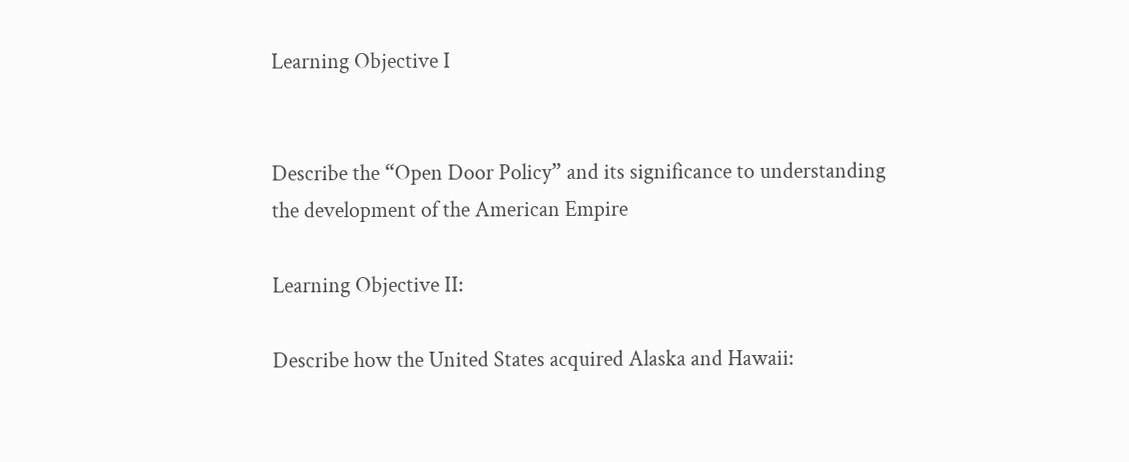Learning Objective I


Describe the “Open Door Policy” and its significance to understanding the development of the American Empire

Learning Objective II:

Describe how the United States acquired Alaska and Hawaii: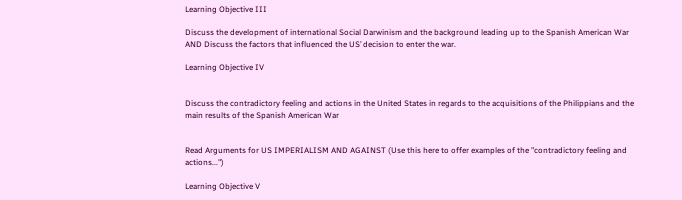Learning Objective III

Discuss the development of international Social Darwinism and the background leading up to the Spanish American War AND Discuss the factors that influenced the US’ decision to enter the war.

Learning Objective IV


Discuss the contradictory feeling and actions in the United States in regards to the acquisitions of the Philippians and the main results of the Spanish American War


Read Arguments for US IMPERIALISM AND AGAINST (Use this here to offer examples of the "contradictory feeling and actions...")

Learning Objective V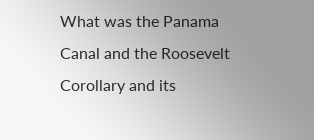What was the Panama Canal and the Roosevelt Corollary and its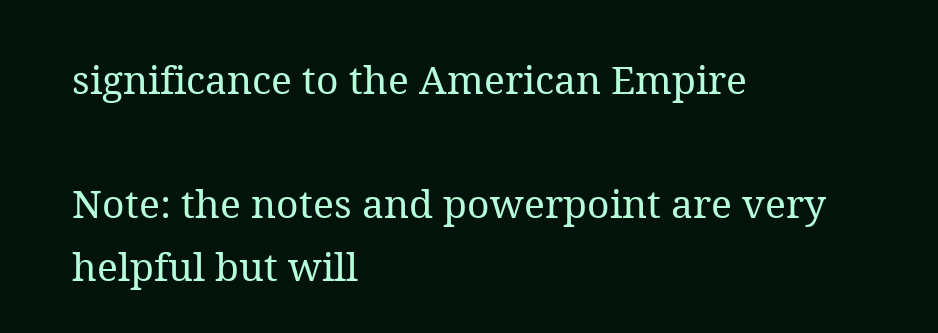significance to the American Empire

Note: the notes and powerpoint are very helpful but will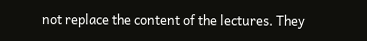not replace the content of the lectures. They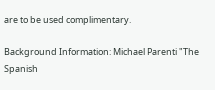are to be used complimentary.

Background Information: Michael Parenti "The Spanish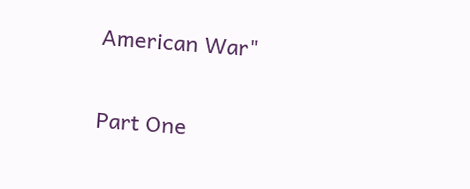American War"

Part One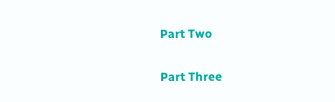Part Two

Part Three